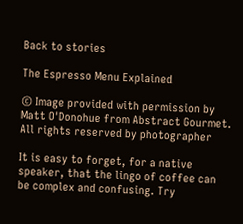Back to stories

The Espresso Menu Explained

© Image provided with permission by Matt O'Donohue from Abstract Gourmet. All rights reserved by photographer

It is easy to forget, for a native speaker, that the lingo of coffee can be complex and confusing. Try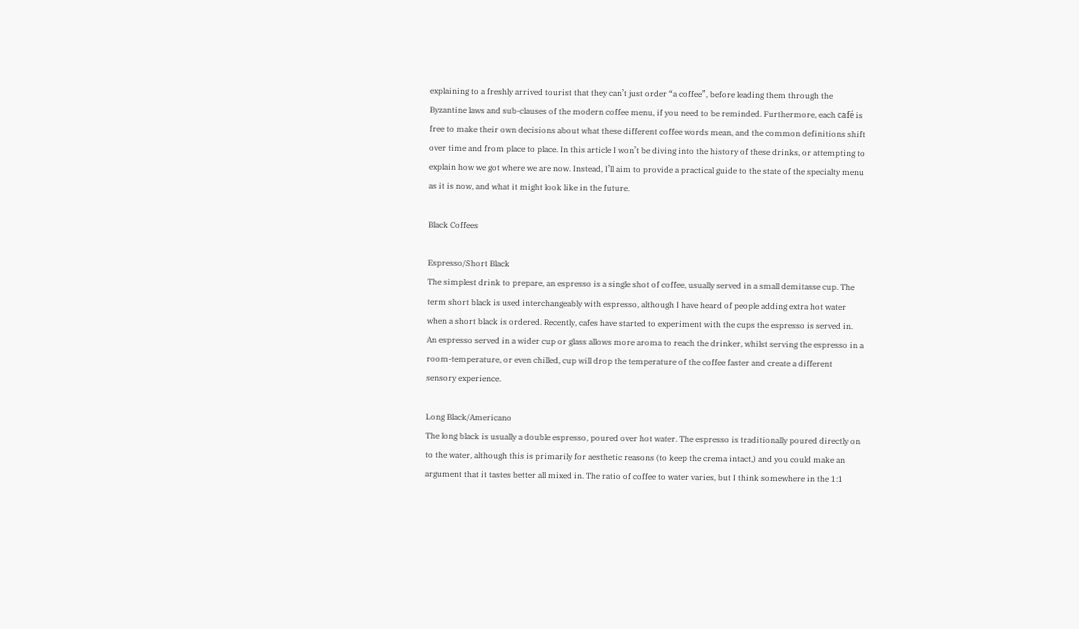explaining to a freshly arrived tourist that they can’t just order “a coffee”, before leading them through the Byzantine laws and sub-clauses of the modern coffee menu, if you need to be reminded. Furthermore, each café is free to make their own decisions about what these different coffee words mean, and the common definitions shift over time and from place to place. In this article I won’t be diving into the history of these drinks, or attempting to explain how we got where we are now. Instead, I’ll aim to provide a practical guide to the state of the specialty menu as it is now, and what it might look like in the future.

Black Coffees

Espresso/Short Black
The simplest drink to prepare, an espresso is a single shot of coffee, usually served in a small demitasse cup. The term short black is used interchangeably with espresso, although I have heard of people adding extra hot water when a short black is ordered. Recently, cafes have started to experiment with the cups the espresso is served in. An espresso served in a wider cup or glass allows more aroma to reach the drinker, whilst serving the espresso in a room-temperature, or even chilled, cup will drop the temperature of the coffee faster and create a different sensory experience.

Long Black/Americano
The long black is usually a double espresso, poured over hot water. The espresso is traditionally poured directly on to the water, although this is primarily for aesthetic reasons (to keep the crema intact,) and you could make an argument that it tastes better all mixed in. The ratio of coffee to water varies, but I think somewhere in the 1:1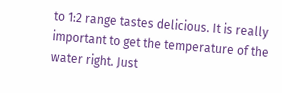to 1:2 range tastes delicious. It is really important to get the temperature of the water right. Just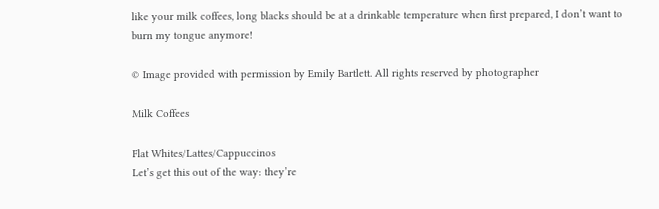like your milk coffees, long blacks should be at a drinkable temperature when first prepared, I don’t want to burn my tongue anymore!

© Image provided with permission by Emily Bartlett. All rights reserved by photographer

Milk Coffees

Flat Whites/Lattes/Cappuccinos
Let’s get this out of the way: they’re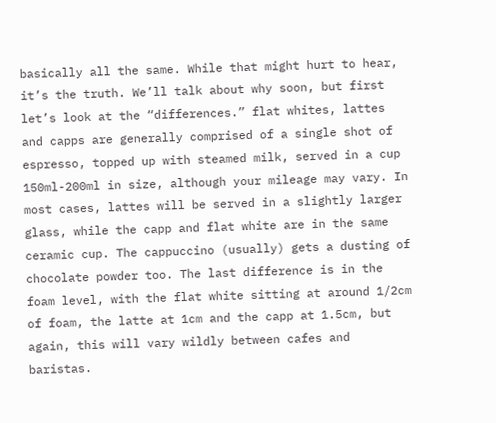basically all the same. While that might hurt to hear, it’s the truth. We’ll talk about why soon, but first let’s look at the “differences.” flat whites, lattes and capps are generally comprised of a single shot of espresso, topped up with steamed milk, served in a cup 150ml-200ml in size, although your mileage may vary. In most cases, lattes will be served in a slightly larger glass, while the capp and flat white are in the same ceramic cup. The cappuccino (usually) gets a dusting of chocolate powder too. The last difference is in the foam level, with the flat white sitting at around 1/2cm of foam, the latte at 1cm and the capp at 1.5cm, but again, this will vary wildly between cafes and baristas.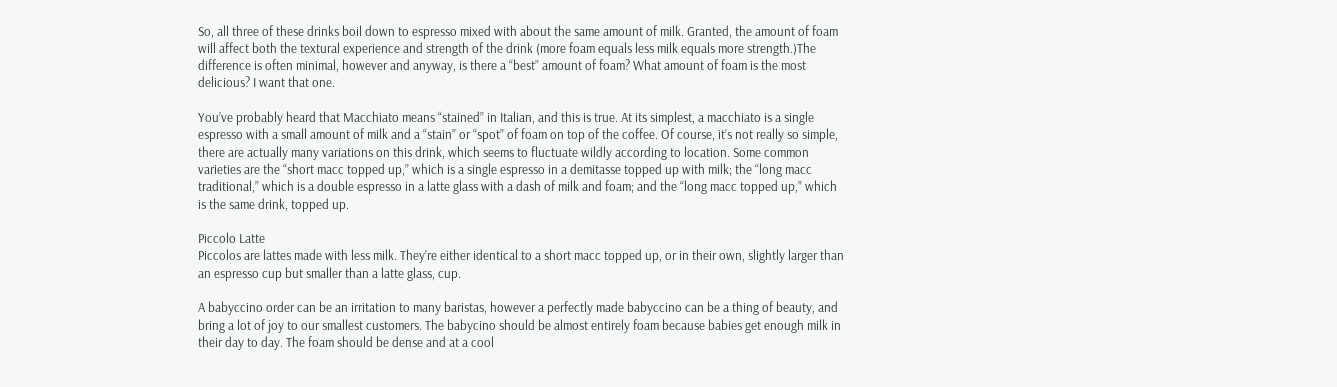So, all three of these drinks boil down to espresso mixed with about the same amount of milk. Granted, the amount of foam will affect both the textural experience and strength of the drink (more foam equals less milk equals more strength.)The difference is often minimal, however and anyway, is there a “best” amount of foam? What amount of foam is the most delicious? I want that one.

You’ve probably heard that Macchiato means “stained” in Italian, and this is true. At its simplest, a macchiato is a single espresso with a small amount of milk and a “stain” or “spot” of foam on top of the coffee. Of course, it’s not really so simple, there are actually many variations on this drink, which seems to fluctuate wildly according to location. Some common varieties are the “short macc topped up,” which is a single espresso in a demitasse topped up with milk; the “long macc traditional,” which is a double espresso in a latte glass with a dash of milk and foam; and the “long macc topped up,” which is the same drink, topped up.

Piccolo Latte
Piccolos are lattes made with less milk. They’re either identical to a short macc topped up, or in their own, slightly larger than an espresso cup but smaller than a latte glass, cup.

A babyccino order can be an irritation to many baristas, however a perfectly made babyccino can be a thing of beauty, and bring a lot of joy to our smallest customers. The babycino should be almost entirely foam because babies get enough milk in their day to day. The foam should be dense and at a cool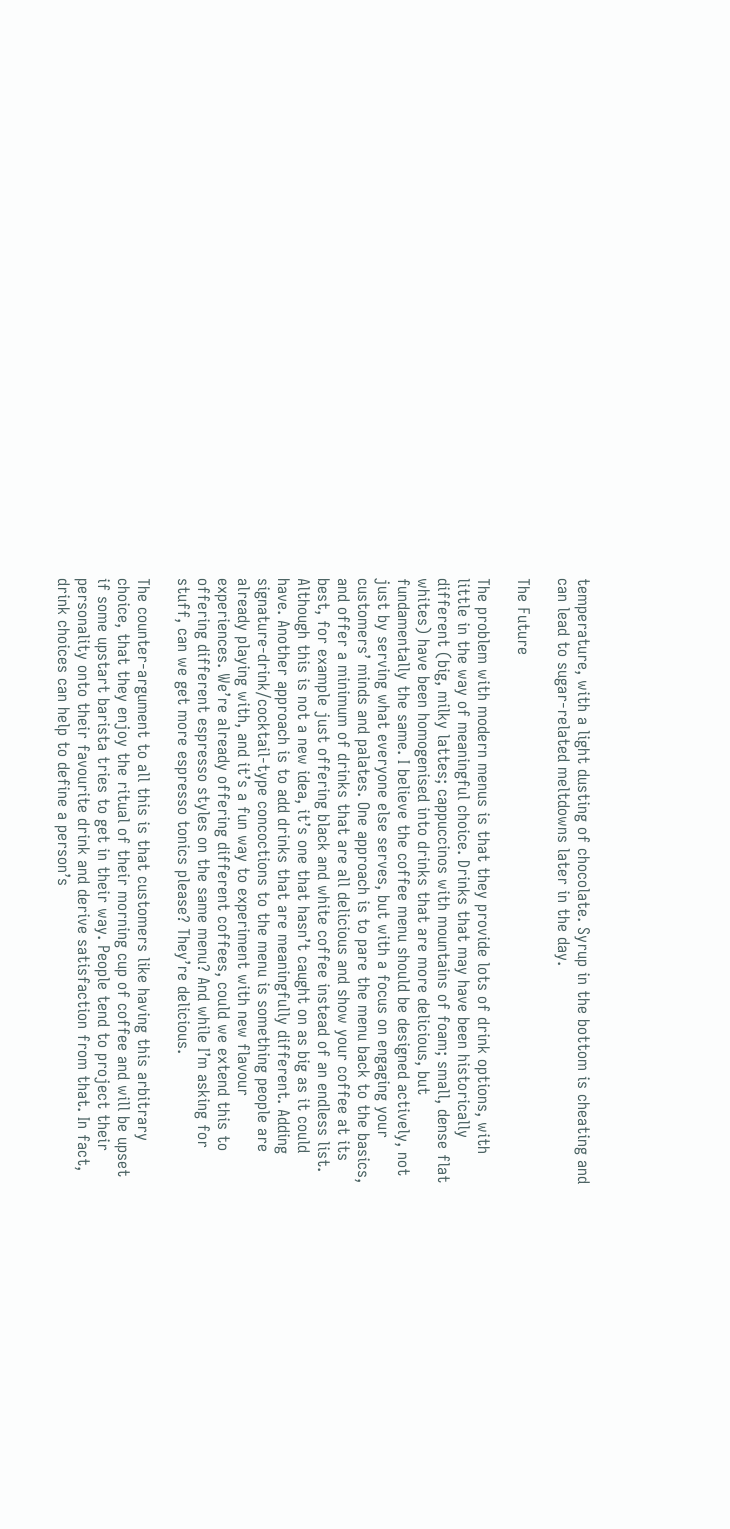temperature, with a light dusting of chocolate. Syrup in the bottom is cheating and can lead to sugar-related meltdowns later in the day.

The Future

The problem with modern menus is that they provide lots of drink options, with little in the way of meaningful choice. Drinks that may have been historically different (big, milky lattes; cappuccinos with mountains of foam; small, dense flat whites) have been homogenised into drinks that are more delicious, but fundamentally the same. I believe the coffee menu should be designed actively, not just by serving what everyone else serves, but with a focus on engaging your customers’ minds and palates. One approach is to pare the menu back to the basics, and offer a minimum of drinks that are all delicious and show your coffee at its best, for example just offering black and white coffee instead of an endless list. Although this is not a new idea, it’s one that hasn’t caught on as big as it could have. Another approach is to add drinks that are meaningfully different. Adding signature-drink/cocktail-type concoctions to the menu is something people are already playing with, and it’s a fun way to experiment with new flavour experiences. We’re already offering different coffees, could we extend this to offering different espresso styles on the same menu? And while I’m asking for stuff, can we get more espresso tonics please? They’re delicious.

The counter-argument to all this is that customers like having this arbitrary choice, that they enjoy the ritual of their morning cup of coffee and will be upset if some upstart barista tries to get in their way. People tend to project their personality onto their favourite drink and derive satisfaction from that. In fact, drink choices can help to define a person’s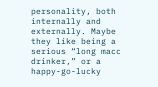personality, both internally and externally. Maybe they like being a serious “long macc drinker,” or a happy-go-lucky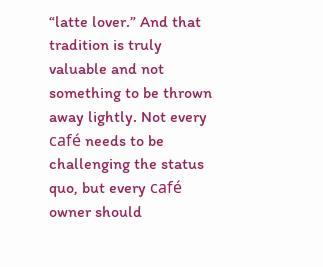“latte lover.” And that tradition is truly valuable and not something to be thrown away lightly. Not every café needs to be challenging the status quo, but every café owner should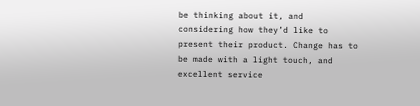be thinking about it, and considering how they’d like to present their product. Change has to be made with a light touch, and excellent service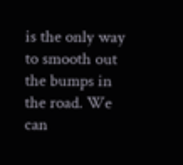is the only way to smooth out the bumps in the road. We can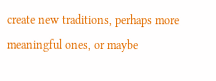create new traditions, perhaps more meaningful ones, or maybe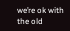we’re ok with the old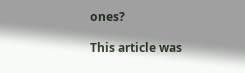ones?

This article was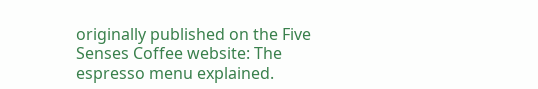originally published on the Five Senses Coffee website: The espresso menu explained.